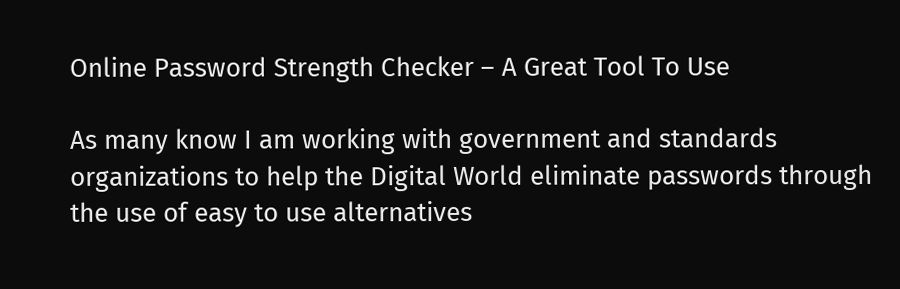Online Password Strength Checker – A Great Tool To Use

As many know I am working with government and standards organizations to help the Digital World eliminate passwords through the use of easy to use alternatives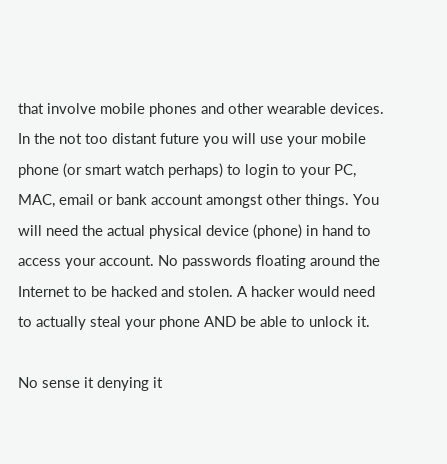that involve mobile phones and other wearable devices. In the not too distant future you will use your mobile phone (or smart watch perhaps) to login to your PC, MAC, email or bank account amongst other things. You will need the actual physical device (phone) in hand to access your account. No passwords floating around the Internet to be hacked and stolen. A hacker would need to actually steal your phone AND be able to unlock it.

No sense it denying it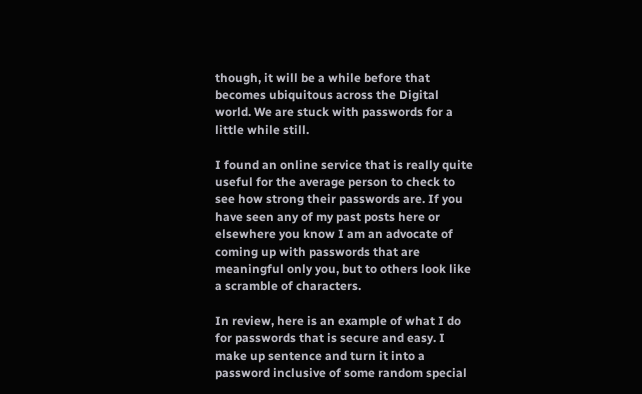though, it will be a while before that becomes ubiquitous across the Digital world. We are stuck with passwords for a little while still.

I found an online service that is really quite useful for the average person to check to see how strong their passwords are. If you have seen any of my past posts here or elsewhere you know I am an advocate of coming up with passwords that are meaningful only you, but to others look like a scramble of characters.

In review, here is an example of what I do for passwords that is secure and easy. I make up sentence and turn it into a password inclusive of some random special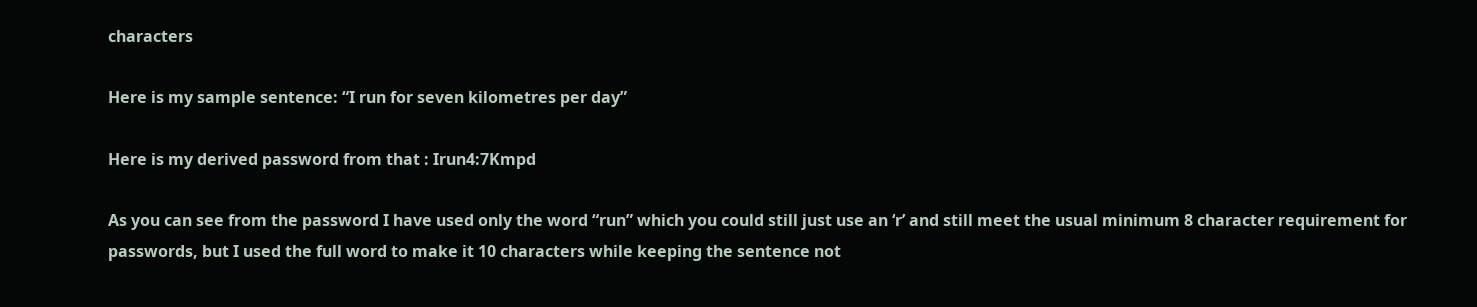characters

Here is my sample sentence: “I run for seven kilometres per day”

Here is my derived password from that : Irun4:7Kmpd

As you can see from the password I have used only the word “run” which you could still just use an ‘r’ and still meet the usual minimum 8 character requirement for passwords, but I used the full word to make it 10 characters while keeping the sentence not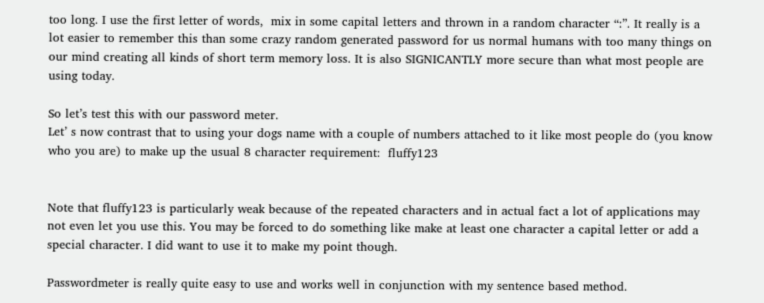too long. I use the first letter of words,  mix in some capital letters and thrown in a random character “:”. It really is a lot easier to remember this than some crazy random generated password for us normal humans with too many things on our mind creating all kinds of short term memory loss. It is also SIGNICANTLY more secure than what most people are using today.

So let’s test this with our password meter.
Let’ s now contrast that to using your dogs name with a couple of numbers attached to it like most people do (you know who you are) to make up the usual 8 character requirement:  fluffy123


Note that fluffy123 is particularly weak because of the repeated characters and in actual fact a lot of applications may not even let you use this. You may be forced to do something like make at least one character a capital letter or add a special character. I did want to use it to make my point though.

Passwordmeter is really quite easy to use and works well in conjunction with my sentence based method.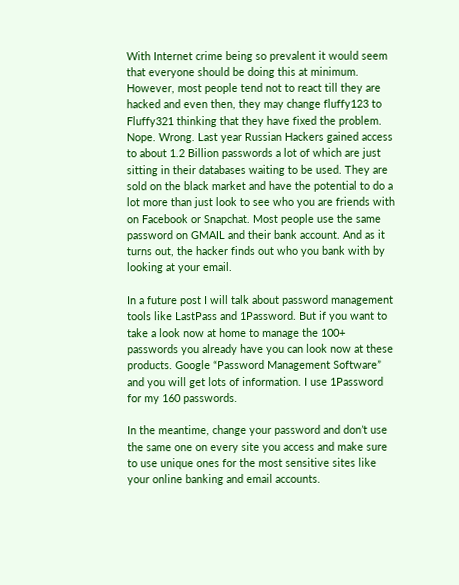With Internet crime being so prevalent it would seem that everyone should be doing this at minimum. However, most people tend not to react till they are hacked and even then, they may change fluffy123 to Fluffy321 thinking that they have fixed the problem. Nope. Wrong. Last year Russian Hackers gained access to about 1.2 Billion passwords a lot of which are just sitting in their databases waiting to be used. They are sold on the black market and have the potential to do a lot more than just look to see who you are friends with on Facebook or Snapchat. Most people use the same password on GMAIL and their bank account. And as it turns out, the hacker finds out who you bank with by looking at your email.

In a future post I will talk about password management tools like LastPass and 1Password. But if you want to take a look now at home to manage the 100+ passwords you already have you can look now at these products. Google “Password Management Software” and you will get lots of information. I use 1Password for my 160 passwords.

In the meantime, change your password and don’t use the same one on every site you access and make sure to use unique ones for the most sensitive sites like your online banking and email accounts.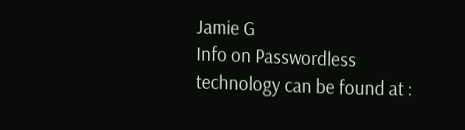Jamie G
Info on Passwordless technology can be found at :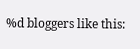%d bloggers like this: